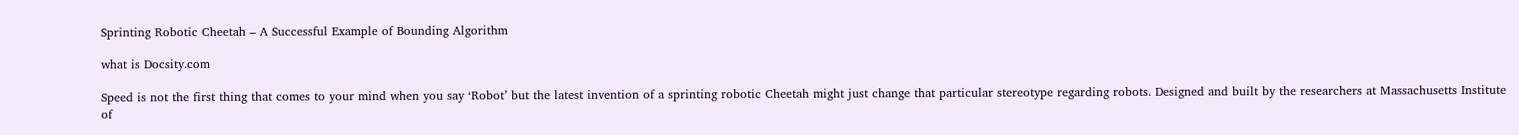Sprinting Robotic Cheetah – A Successful Example of Bounding Algorithm

what is Docsity.com

Speed is not the first thing that comes to your mind when you say ‘Robot’ but the latest invention of a sprinting robotic Cheetah might just change that particular stereotype regarding robots. Designed and built by the researchers at Massachusetts Institute of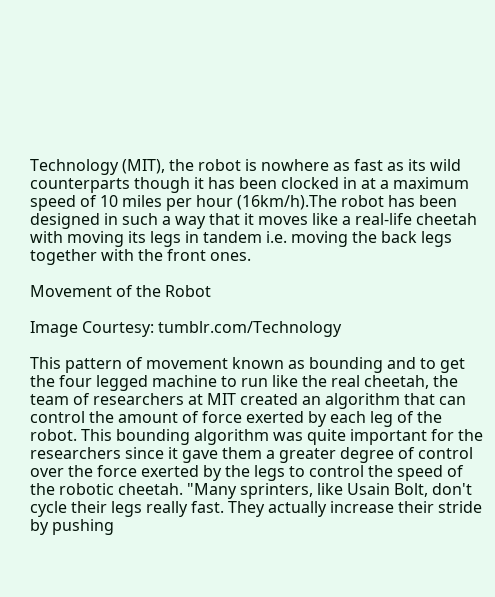Technology (MIT), the robot is nowhere as fast as its wild counterparts though it has been clocked in at a maximum speed of 10 miles per hour (16km/h).The robot has been designed in such a way that it moves like a real-life cheetah with moving its legs in tandem i.e. moving the back legs together with the front ones.

Movement of the Robot

Image Courtesy: tumblr.com/Technology

This pattern of movement known as bounding and to get the four legged machine to run like the real cheetah, the team of researchers at MIT created an algorithm that can control the amount of force exerted by each leg of the robot. This bounding algorithm was quite important for the researchers since it gave them a greater degree of control over the force exerted by the legs to control the speed of the robotic cheetah. "Many sprinters, like Usain Bolt, don't cycle their legs really fast. They actually increase their stride by pushing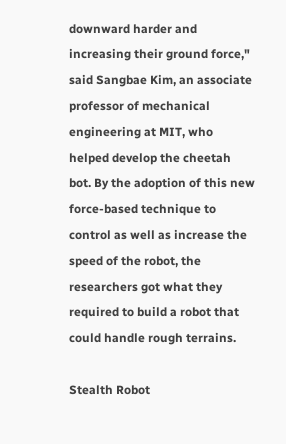downward harder and increasing their ground force,"   said Sangbae Kim, an associate professor of mechanical engineering at MIT, who helped develop the cheetah bot. By the adoption of this new force-based technique to control as well as increase the speed of the robot, the researchers got what they required to build a robot that could handle rough terrains.

Stealth Robot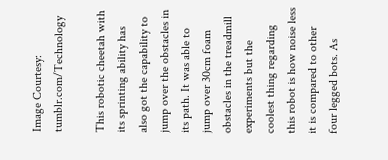Image Courtesy: tumblr.com/Technology

This robotic cheetah with its sprinting ability has also got the capability to jump over the obstacles in its path. It was able to jump over 30cm foam obstacles in the treadmill experiments but the coolest thing regarding this robot is how noise less it is compared to other four legged bots. As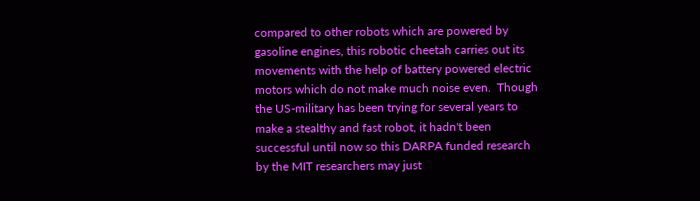compared to other robots which are powered by gasoline engines, this robotic cheetah carries out its movements with the help of battery powered electric motors which do not make much noise even.  Though the US-military has been trying for several years to make a stealthy and fast robot, it hadn't been successful until now so this DARPA funded research by the MIT researchers may just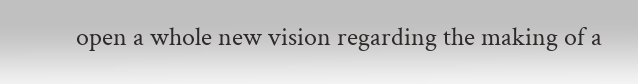open a whole new vision regarding the making of a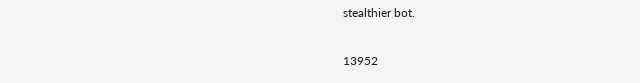stealthier bot.

13952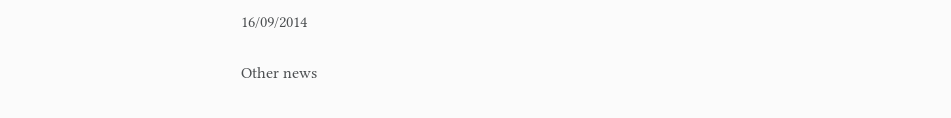16/09/2014

Other news